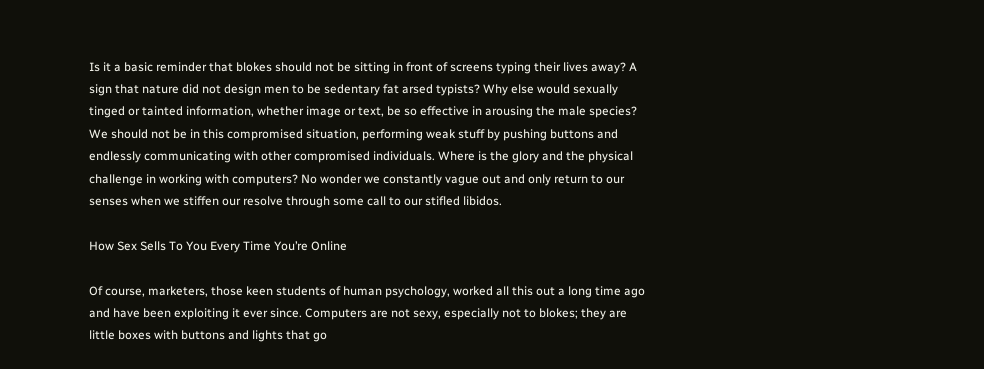Is it a basic reminder that blokes should not be sitting in front of screens typing their lives away? A sign that nature did not design men to be sedentary fat arsed typists? Why else would sexually tinged or tainted information, whether image or text, be so effective in arousing the male species? We should not be in this compromised situation, performing weak stuff by pushing buttons and endlessly communicating with other compromised individuals. Where is the glory and the physical challenge in working with computers? No wonder we constantly vague out and only return to our senses when we stiffen our resolve through some call to our stifled libidos.

How Sex Sells To You Every Time You’re Online

Of course, marketers, those keen students of human psychology, worked all this out a long time ago and have been exploiting it ever since. Computers are not sexy, especially not to blokes; they are little boxes with buttons and lights that go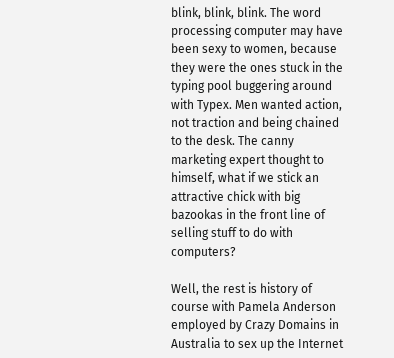blink, blink, blink. The word processing computer may have been sexy to women, because they were the ones stuck in the typing pool buggering around with Typex. Men wanted action, not traction and being chained to the desk. The canny marketing expert thought to himself, what if we stick an attractive chick with big bazookas in the front line of selling stuff to do with computers?

Well, the rest is history of course with Pamela Anderson employed by Crazy Domains in Australia to sex up the Internet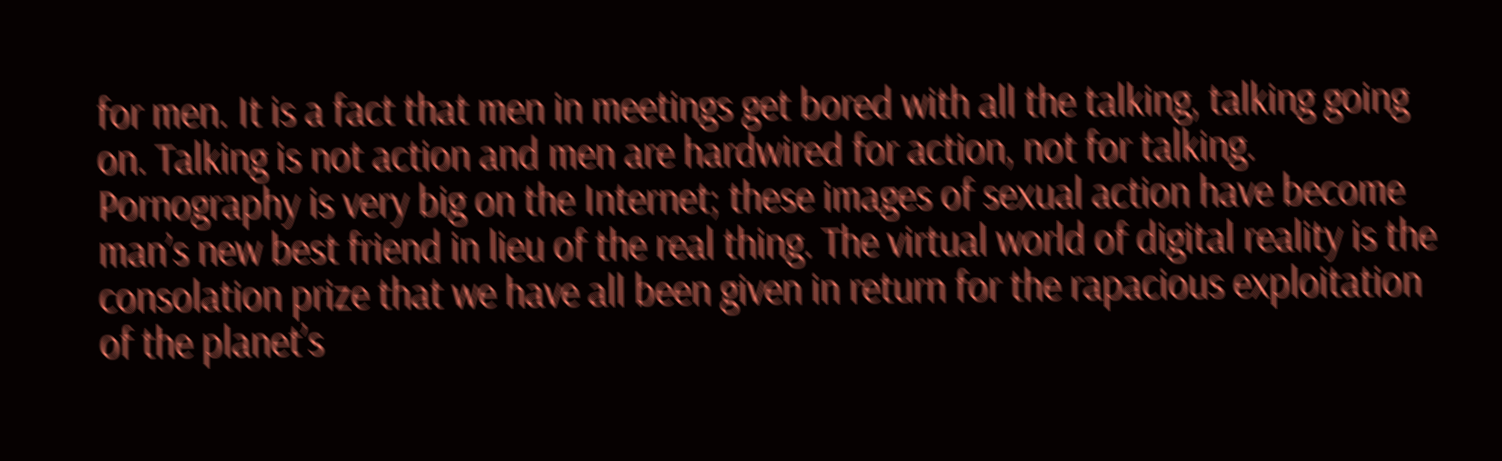for men. It is a fact that men in meetings get bored with all the talking, talking going on. Talking is not action and men are hardwired for action, not for talking. Pornography is very big on the Internet; these images of sexual action have become man’s new best friend in lieu of the real thing. The virtual world of digital reality is the consolation prize that we have all been given in return for the rapacious exploitation of the planet’s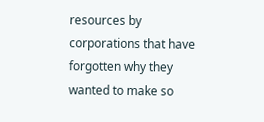resources by corporations that have forgotten why they wanted to make so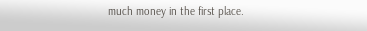much money in the first place.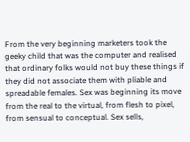From the very beginning marketers took the geeky child that was the computer and realised that ordinary folks would not buy these things if they did not associate them with pliable and spreadable females. Sex was beginning its move from the real to the virtual, from flesh to pixel, from sensual to conceptual. Sex sells,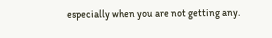especially when you are not getting any.